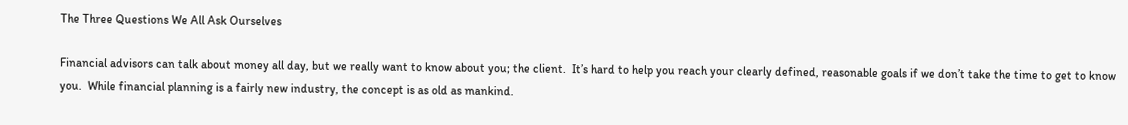The Three Questions We All Ask Ourselves

Financial advisors can talk about money all day, but we really want to know about you; the client.  It’s hard to help you reach your clearly defined, reasonable goals if we don’t take the time to get to know you.  While financial planning is a fairly new industry, the concept is as old as mankind.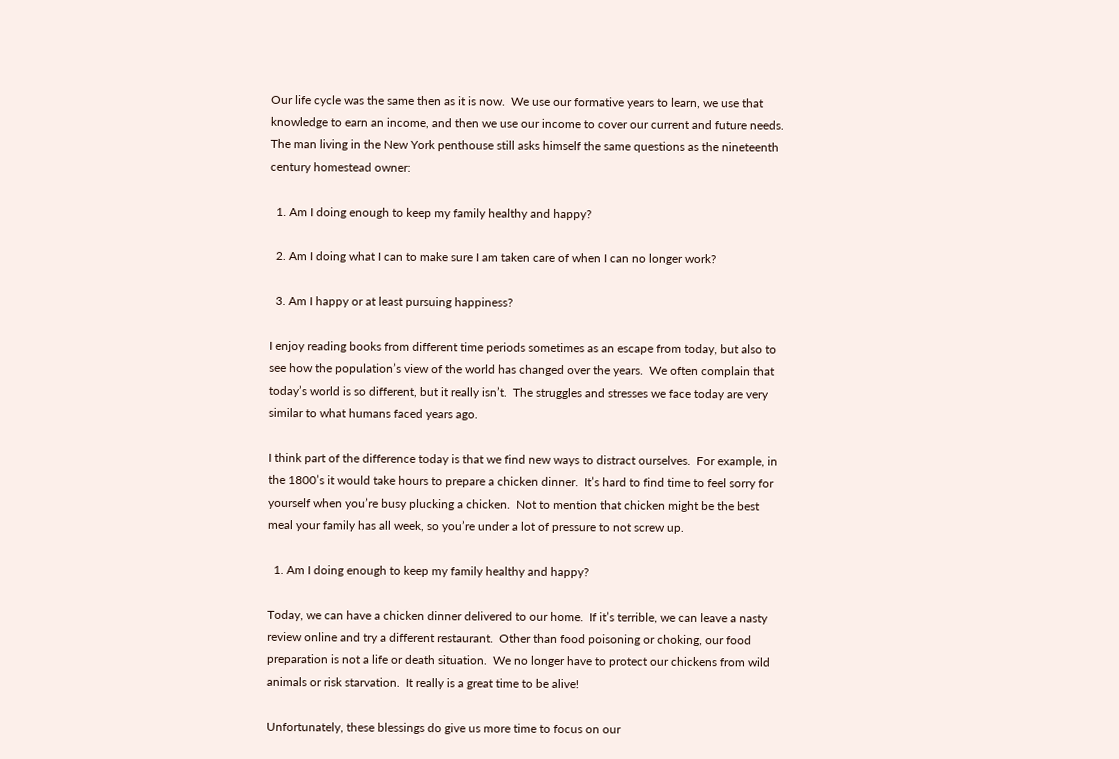Our life cycle was the same then as it is now.  We use our formative years to learn, we use that knowledge to earn an income, and then we use our income to cover our current and future needs.  The man living in the New York penthouse still asks himself the same questions as the nineteenth century homestead owner:

  1. Am I doing enough to keep my family healthy and happy?

  2. Am I doing what I can to make sure I am taken care of when I can no longer work?

  3. Am I happy or at least pursuing happiness?

I enjoy reading books from different time periods sometimes as an escape from today, but also to see how the population’s view of the world has changed over the years.  We often complain that today’s world is so different, but it really isn’t.  The struggles and stresses we face today are very similar to what humans faced years ago.

I think part of the difference today is that we find new ways to distract ourselves.  For example, in the 1800’s it would take hours to prepare a chicken dinner.  It’s hard to find time to feel sorry for yourself when you’re busy plucking a chicken.  Not to mention that chicken might be the best meal your family has all week, so you’re under a lot of pressure to not screw up.

  1. Am I doing enough to keep my family healthy and happy?

Today, we can have a chicken dinner delivered to our home.  If it’s terrible, we can leave a nasty review online and try a different restaurant.  Other than food poisoning or choking, our food preparation is not a life or death situation.  We no longer have to protect our chickens from wild animals or risk starvation.  It really is a great time to be alive!

Unfortunately, these blessings do give us more time to focus on our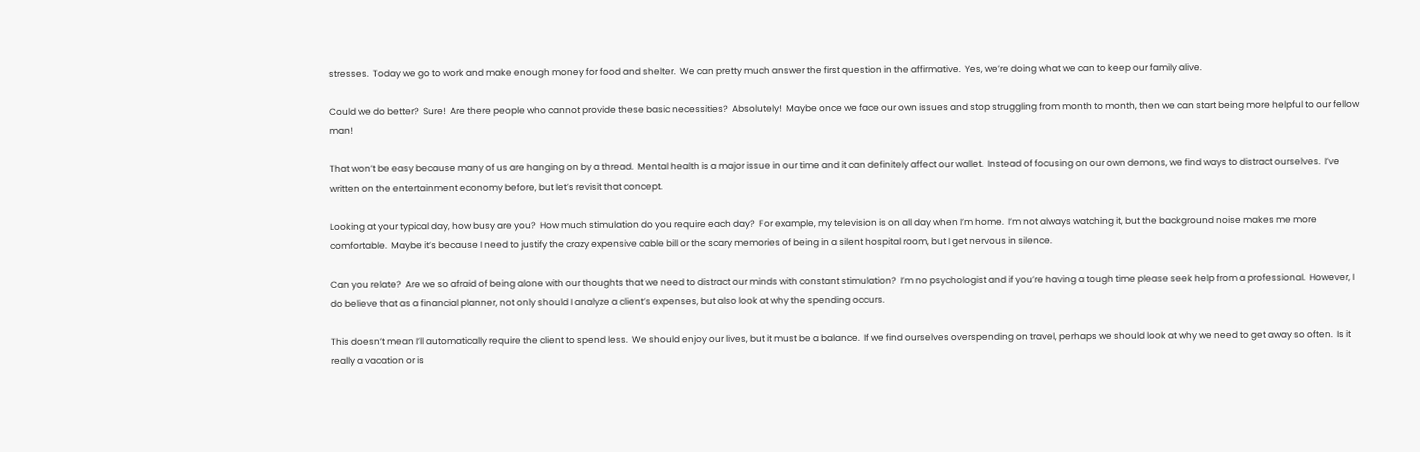stresses.  Today we go to work and make enough money for food and shelter.  We can pretty much answer the first question in the affirmative.  Yes, we’re doing what we can to keep our family alive.

Could we do better?  Sure!  Are there people who cannot provide these basic necessities?  Absolutely!  Maybe once we face our own issues and stop struggling from month to month, then we can start being more helpful to our fellow man!

That won’t be easy because many of us are hanging on by a thread.  Mental health is a major issue in our time and it can definitely affect our wallet.  Instead of focusing on our own demons, we find ways to distract ourselves.  I’ve written on the entertainment economy before, but let’s revisit that concept.

Looking at your typical day, how busy are you?  How much stimulation do you require each day?  For example, my television is on all day when I’m home.  I’m not always watching it, but the background noise makes me more comfortable.  Maybe it’s because I need to justify the crazy expensive cable bill or the scary memories of being in a silent hospital room, but I get nervous in silence.

Can you relate?  Are we so afraid of being alone with our thoughts that we need to distract our minds with constant stimulation?  I’m no psychologist and if you’re having a tough time please seek help from a professional.  However, I do believe that as a financial planner, not only should I analyze a client’s expenses, but also look at why the spending occurs.

This doesn’t mean I’ll automatically require the client to spend less.  We should enjoy our lives, but it must be a balance.  If we find ourselves overspending on travel, perhaps we should look at why we need to get away so often.  Is it really a vacation or is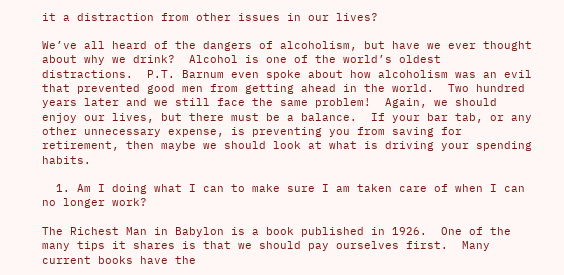it a distraction from other issues in our lives?

We’ve all heard of the dangers of alcoholism, but have we ever thought about why we drink?  Alcohol is one of the world’s oldest distractions.  P.T. Barnum even spoke about how alcoholism was an evil that prevented good men from getting ahead in the world.  Two hundred years later and we still face the same problem!  Again, we should enjoy our lives, but there must be a balance.  If your bar tab, or any other unnecessary expense, is preventing you from saving for retirement, then maybe we should look at what is driving your spending habits.

  1. Am I doing what I can to make sure I am taken care of when I can no longer work?

The Richest Man in Babylon is a book published in 1926.  One of the many tips it shares is that we should pay ourselves first.  Many current books have the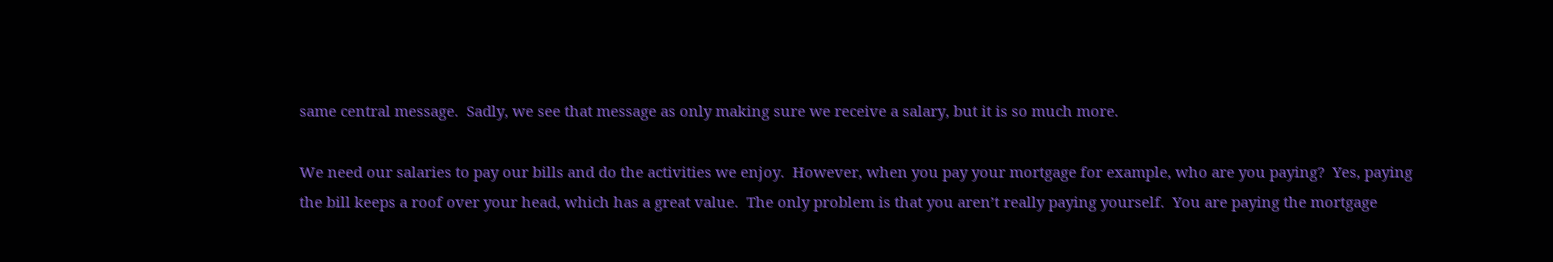same central message.  Sadly, we see that message as only making sure we receive a salary, but it is so much more.

We need our salaries to pay our bills and do the activities we enjoy.  However, when you pay your mortgage for example, who are you paying?  Yes, paying the bill keeps a roof over your head, which has a great value.  The only problem is that you aren’t really paying yourself.  You are paying the mortgage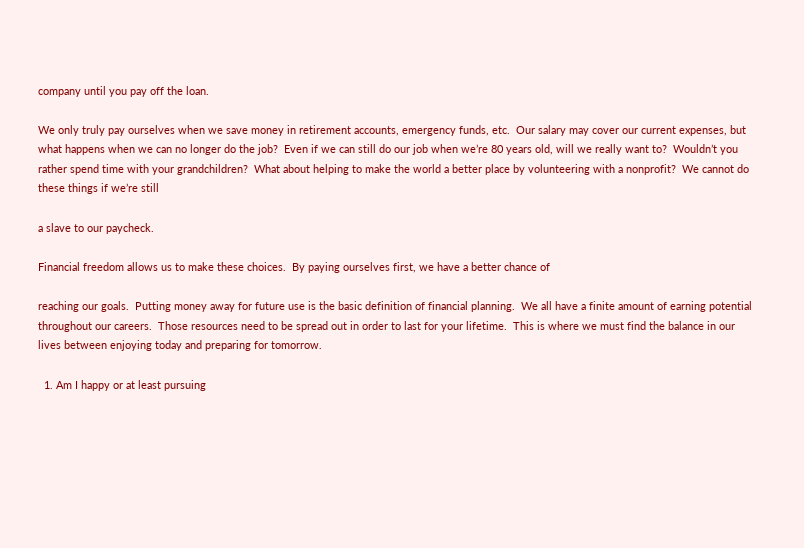company until you pay off the loan.

We only truly pay ourselves when we save money in retirement accounts, emergency funds, etc.  Our salary may cover our current expenses, but what happens when we can no longer do the job?  Even if we can still do our job when we’re 80 years old, will we really want to?  Wouldn’t you rather spend time with your grandchildren?  What about helping to make the world a better place by volunteering with a nonprofit?  We cannot do these things if we’re still

a slave to our paycheck.

Financial freedom allows us to make these choices.  By paying ourselves first, we have a better chance of

reaching our goals.  Putting money away for future use is the basic definition of financial planning.  We all have a finite amount of earning potential throughout our careers.  Those resources need to be spread out in order to last for your lifetime.  This is where we must find the balance in our lives between enjoying today and preparing for tomorrow.

  1. Am I happy or at least pursuing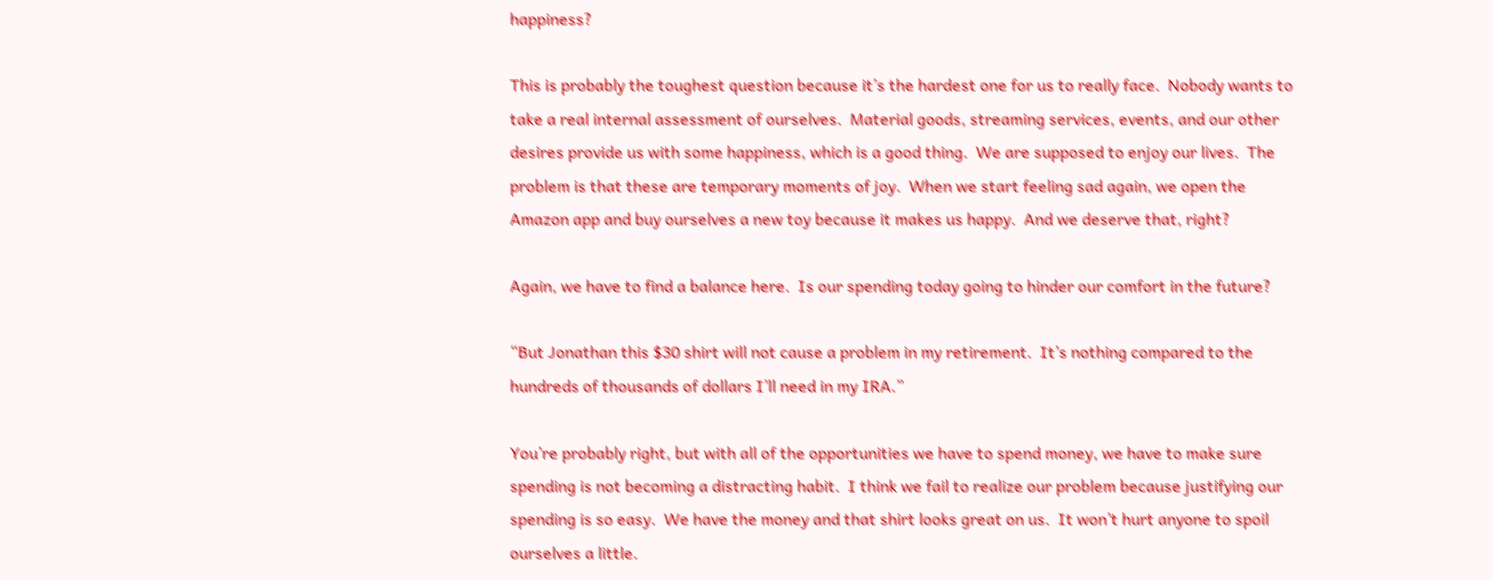happiness?

This is probably the toughest question because it’s the hardest one for us to really face.  Nobody wants to take a real internal assessment of ourselves.  Material goods, streaming services, events, and our other desires provide us with some happiness, which is a good thing.  We are supposed to enjoy our lives.  The problem is that these are temporary moments of joy.  When we start feeling sad again, we open the Amazon app and buy ourselves a new toy because it makes us happy.  And we deserve that, right?

Again, we have to find a balance here.  Is our spending today going to hinder our comfort in the future?

“But Jonathan this $30 shirt will not cause a problem in my retirement.  It’s nothing compared to the hundreds of thousands of dollars I’ll need in my IRA.”

You’re probably right, but with all of the opportunities we have to spend money, we have to make sure spending is not becoming a distracting habit.  I think we fail to realize our problem because justifying our spending is so easy.  We have the money and that shirt looks great on us.  It won’t hurt anyone to spoil ourselves a little.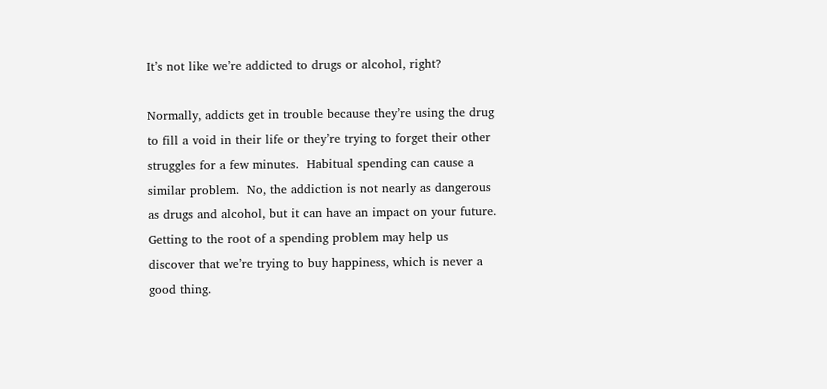It’s not like we’re addicted to drugs or alcohol, right?

Normally, addicts get in trouble because they’re using the drug to fill a void in their life or they’re trying to forget their other struggles for a few minutes.  Habitual spending can cause a similar problem.  No, the addiction is not nearly as dangerous as drugs and alcohol, but it can have an impact on your future.  Getting to the root of a spending problem may help us discover that we’re trying to buy happiness, which is never a good thing.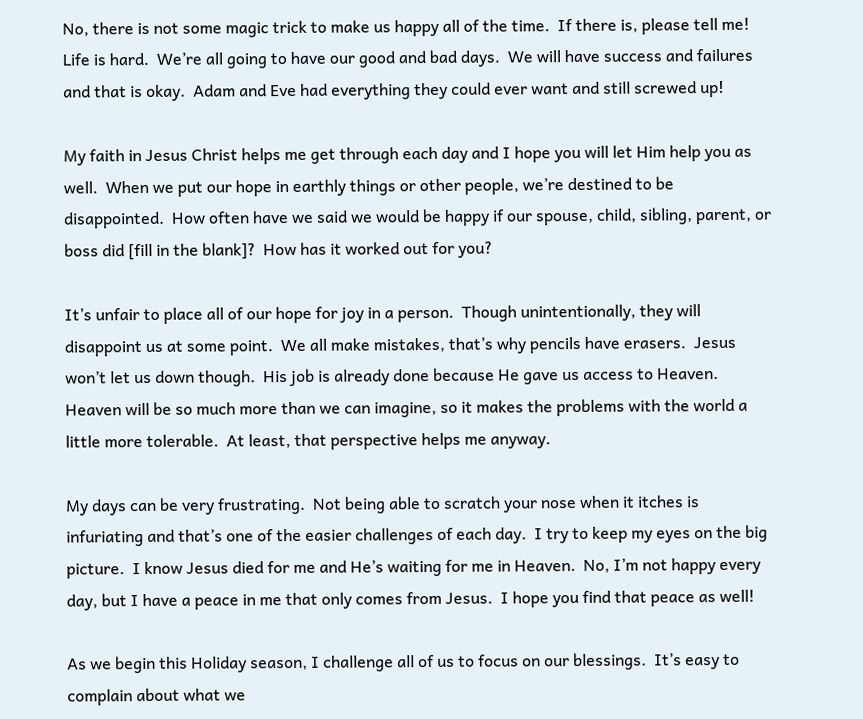No, there is not some magic trick to make us happy all of the time.  If there is, please tell me!  Life is hard.  We’re all going to have our good and bad days.  We will have success and failures and that is okay.  Adam and Eve had everything they could ever want and still screwed up!

My faith in Jesus Christ helps me get through each day and I hope you will let Him help you as well.  When we put our hope in earthly things or other people, we’re destined to be disappointed.  How often have we said we would be happy if our spouse, child, sibling, parent, or boss did [fill in the blank]?  How has it worked out for you?

It’s unfair to place all of our hope for joy in a person.  Though unintentionally, they will disappoint us at some point.  We all make mistakes, that’s why pencils have erasers.  Jesus won’t let us down though.  His job is already done because He gave us access to Heaven.  Heaven will be so much more than we can imagine, so it makes the problems with the world a little more tolerable.  At least, that perspective helps me anyway.

My days can be very frustrating.  Not being able to scratch your nose when it itches is infuriating and that’s one of the easier challenges of each day.  I try to keep my eyes on the big picture.  I know Jesus died for me and He’s waiting for me in Heaven.  No, I’m not happy every day, but I have a peace in me that only comes from Jesus.  I hope you find that peace as well!

As we begin this Holiday season, I challenge all of us to focus on our blessings.  It’s easy to complain about what we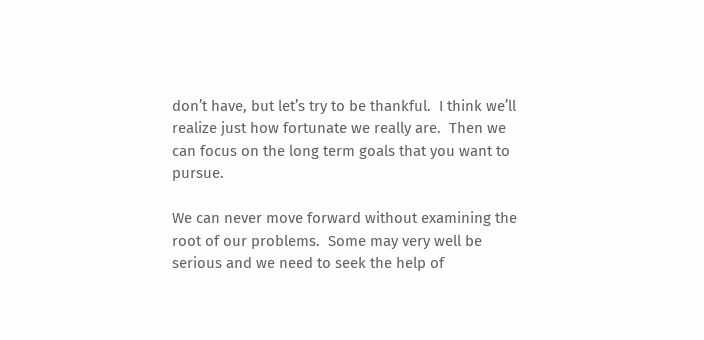don’t have, but let’s try to be thankful.  I think we’ll realize just how fortunate we really are.  Then we can focus on the long term goals that you want to pursue.

We can never move forward without examining the root of our problems.  Some may very well be serious and we need to seek the help of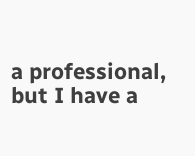a professional, but I have a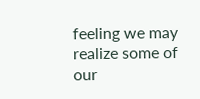feeling we may realize some of our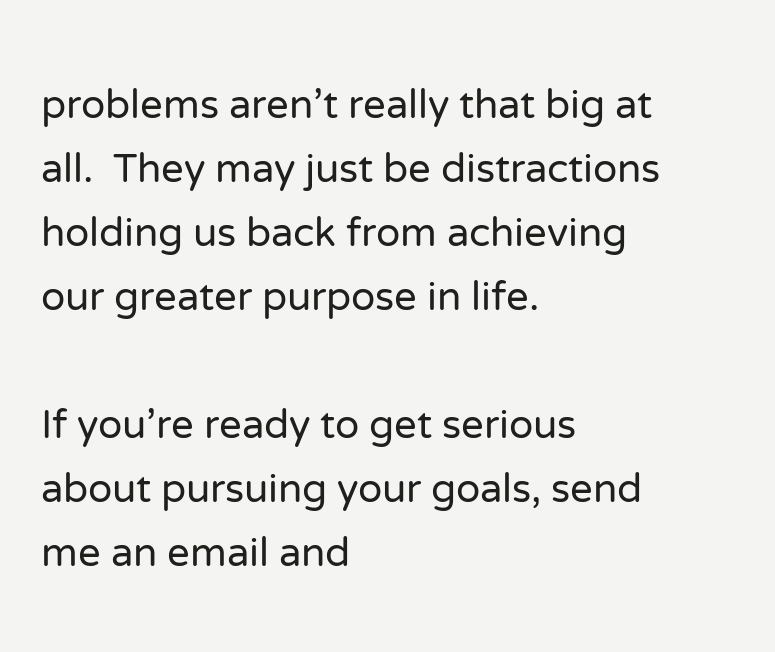problems aren’t really that big at all.  They may just be distractions holding us back from achieving our greater purpose in life.

If you’re ready to get serious about pursuing your goals, send me an email and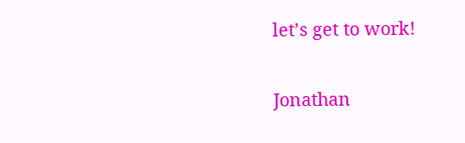let’s get to work!


Jonathan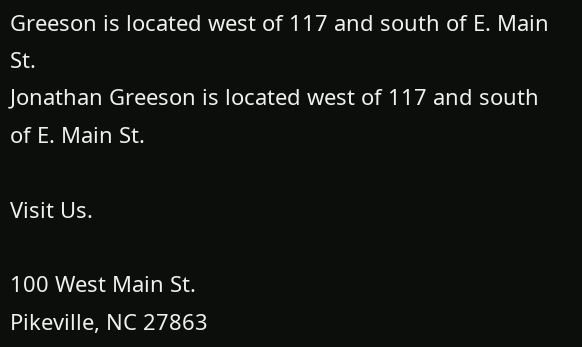Greeson is located west of 117 and south of E. Main St.
Jonathan Greeson is located west of 117 and south of E. Main St.

Visit Us.

100 West Main St.
Pikeville, NC 27863